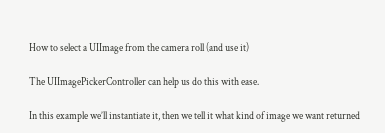How to select a UIImage from the camera roll (and use it)

The UIImagePickerController can help us do this with ease.

In this example we’ll instantiate it, then we tell it what kind of image we want returned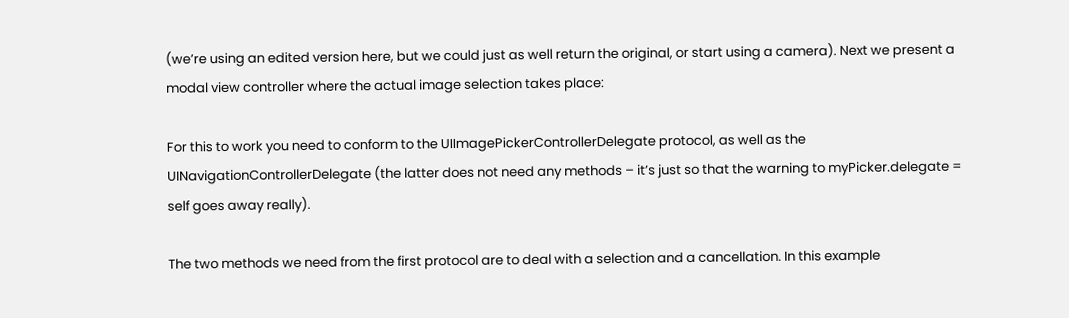(we’re using an edited version here, but we could just as well return the original, or start using a camera). Next we present a modal view controller where the actual image selection takes place:

For this to work you need to conform to the UIImagePickerControllerDelegate protocol, as well as the UINavigationControllerDelegate (the latter does not need any methods – it’s just so that the warning to myPicker.delegate = self goes away really).

The two methods we need from the first protocol are to deal with a selection and a cancellation. In this example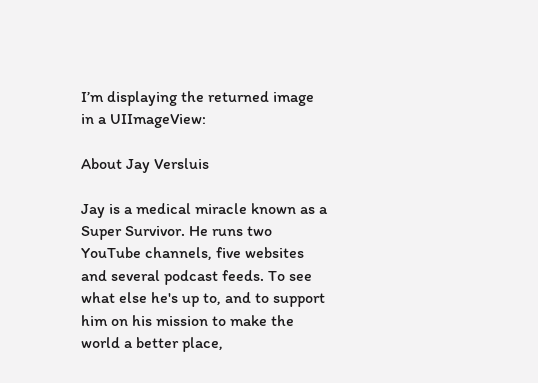I’m displaying the returned image in a UIImageView:

About Jay Versluis

Jay is a medical miracle known as a Super Survivor. He runs two YouTube channels, five websites and several podcast feeds. To see what else he's up to, and to support him on his mission to make the world a better place,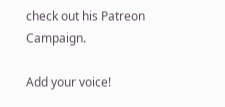check out his Patreon Campaign.

Add your voice!